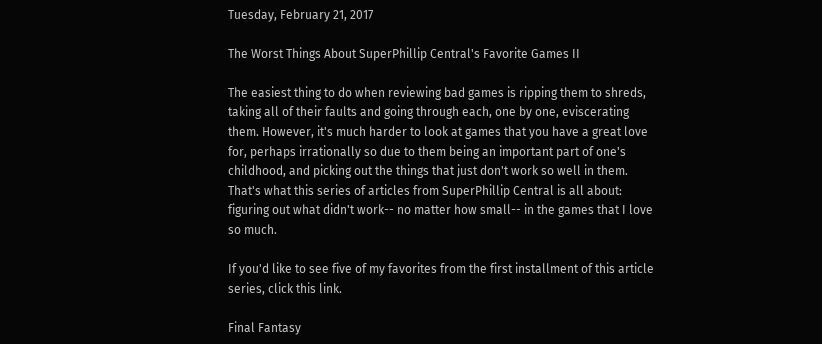Tuesday, February 21, 2017

The Worst Things About SuperPhillip Central's Favorite Games II

The easiest thing to do when reviewing bad games is ripping them to shreds, taking all of their faults and going through each, one by one, eviscerating them. However, it's much harder to look at games that you have a great love for, perhaps irrationally so due to them being an important part of one's childhood, and picking out the things that just don't work so well in them. That's what this series of articles from SuperPhillip Central is all about: figuring out what didn't work-- no matter how small-- in the games that I love so much.

If you'd like to see five of my favorites from the first installment of this article series, click this link.

Final Fantasy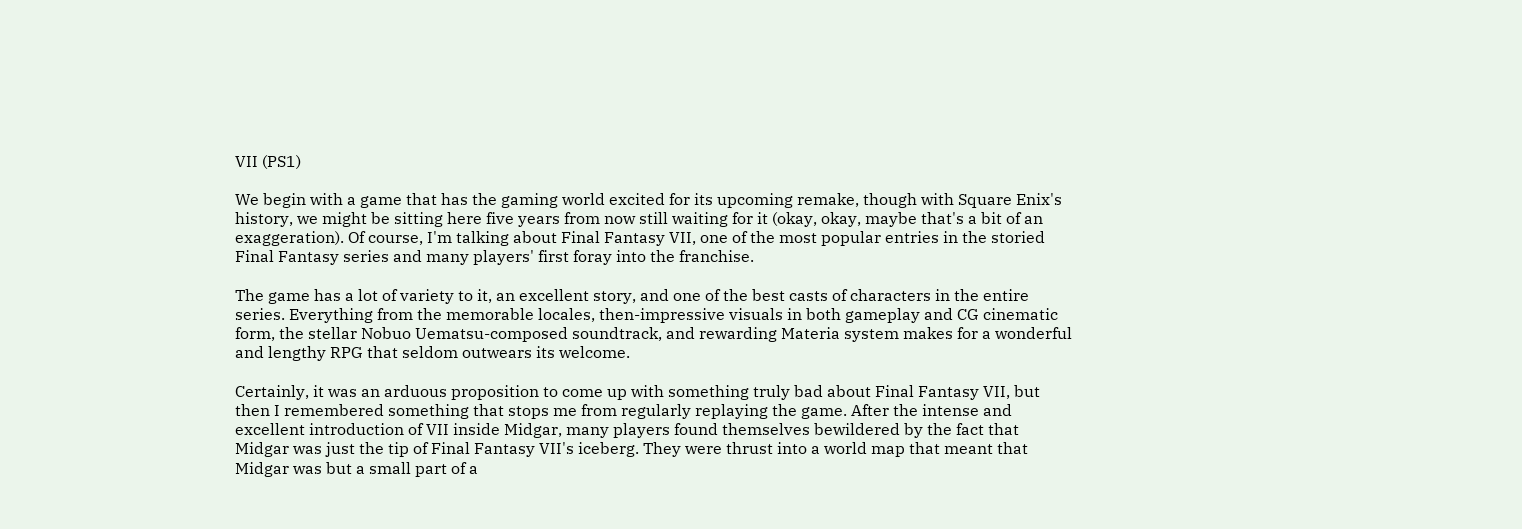VII (PS1)

We begin with a game that has the gaming world excited for its upcoming remake, though with Square Enix's history, we might be sitting here five years from now still waiting for it (okay, okay, maybe that's a bit of an exaggeration). Of course, I'm talking about Final Fantasy VII, one of the most popular entries in the storied Final Fantasy series and many players' first foray into the franchise.

The game has a lot of variety to it, an excellent story, and one of the best casts of characters in the entire series. Everything from the memorable locales, then-impressive visuals in both gameplay and CG cinematic form, the stellar Nobuo Uematsu-composed soundtrack, and rewarding Materia system makes for a wonderful and lengthy RPG that seldom outwears its welcome.

Certainly, it was an arduous proposition to come up with something truly bad about Final Fantasy VII, but then I remembered something that stops me from regularly replaying the game. After the intense and excellent introduction of VII inside Midgar, many players found themselves bewildered by the fact that Midgar was just the tip of Final Fantasy VII's iceberg. They were thrust into a world map that meant that Midgar was but a small part of a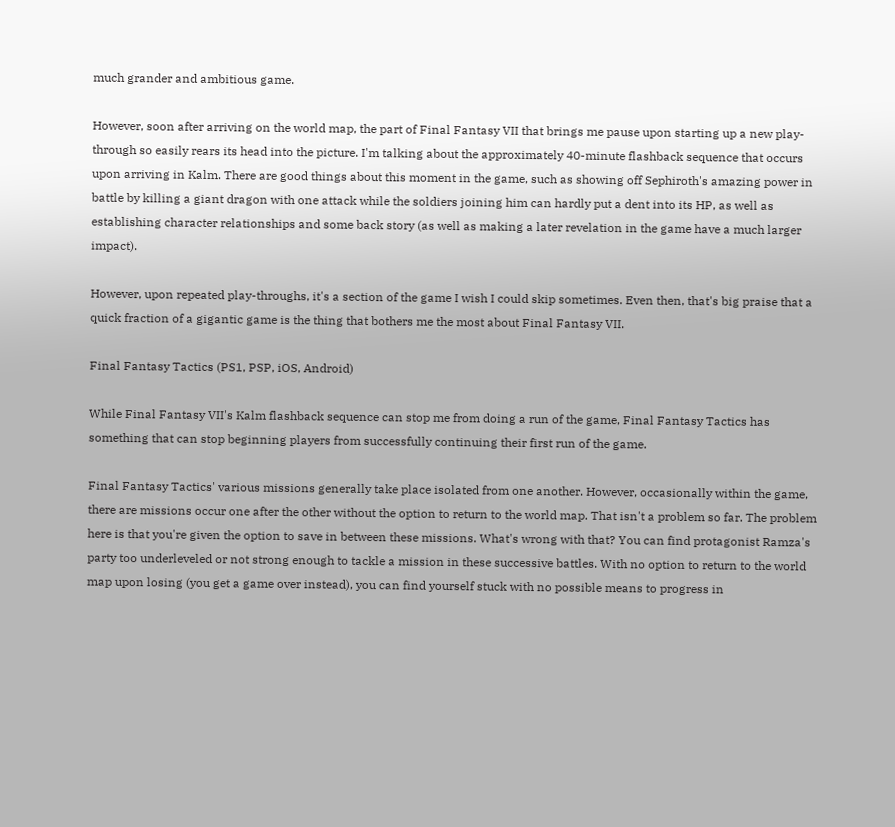much grander and ambitious game.

However, soon after arriving on the world map, the part of Final Fantasy VII that brings me pause upon starting up a new play-through so easily rears its head into the picture. I'm talking about the approximately 40-minute flashback sequence that occurs upon arriving in Kalm. There are good things about this moment in the game, such as showing off Sephiroth's amazing power in battle by killing a giant dragon with one attack while the soldiers joining him can hardly put a dent into its HP, as well as establishing character relationships and some back story (as well as making a later revelation in the game have a much larger impact).

However, upon repeated play-throughs, it's a section of the game I wish I could skip sometimes. Even then, that's big praise that a quick fraction of a gigantic game is the thing that bothers me the most about Final Fantasy VII.

Final Fantasy Tactics (PS1, PSP, iOS, Android)

While Final Fantasy VII's Kalm flashback sequence can stop me from doing a run of the game, Final Fantasy Tactics has something that can stop beginning players from successfully continuing their first run of the game.

Final Fantasy Tactics' various missions generally take place isolated from one another. However, occasionally within the game, there are missions occur one after the other without the option to return to the world map. That isn't a problem so far. The problem here is that you're given the option to save in between these missions. What's wrong with that? You can find protagonist Ramza's party too underleveled or not strong enough to tackle a mission in these successive battles. With no option to return to the world map upon losing (you get a game over instead), you can find yourself stuck with no possible means to progress in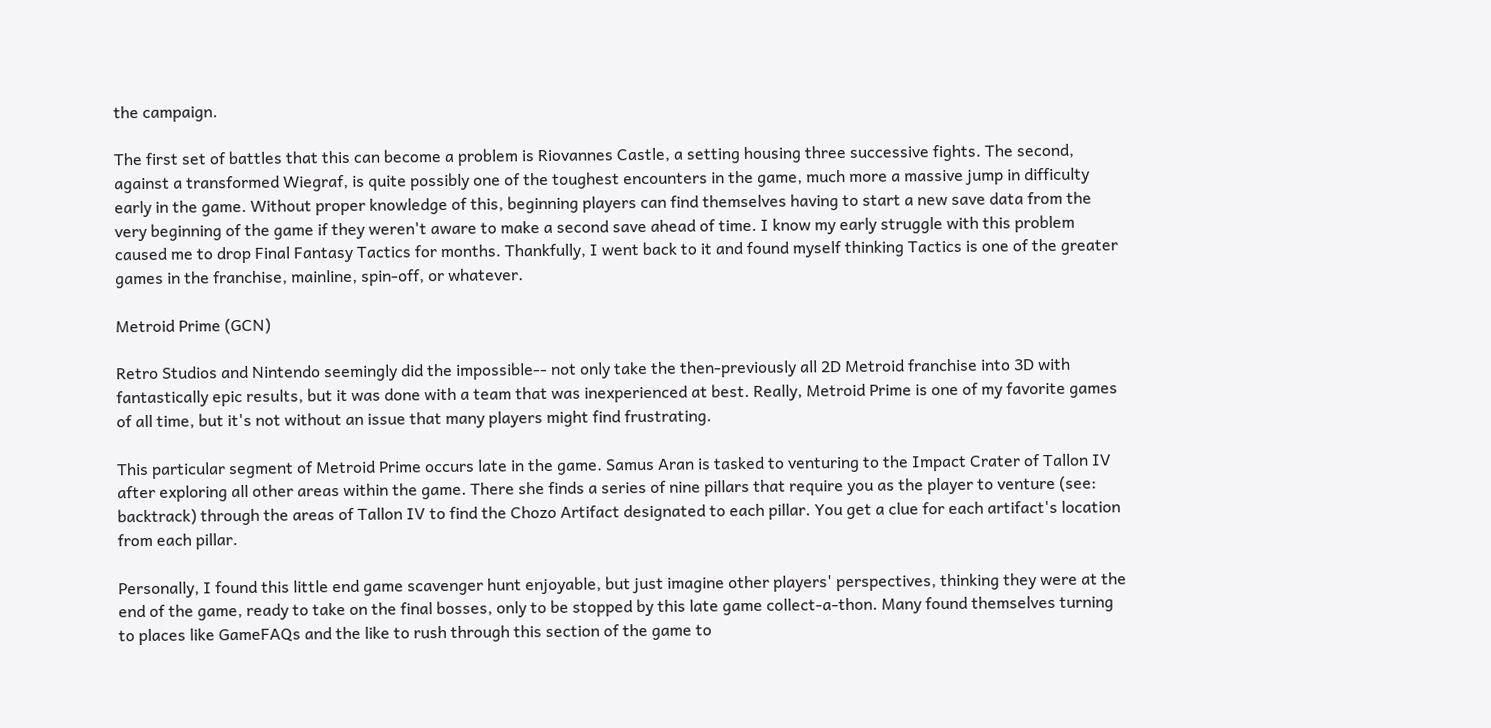the campaign.

The first set of battles that this can become a problem is Riovannes Castle, a setting housing three successive fights. The second, against a transformed Wiegraf, is quite possibly one of the toughest encounters in the game, much more a massive jump in difficulty early in the game. Without proper knowledge of this, beginning players can find themselves having to start a new save data from the very beginning of the game if they weren't aware to make a second save ahead of time. I know my early struggle with this problem caused me to drop Final Fantasy Tactics for months. Thankfully, I went back to it and found myself thinking Tactics is one of the greater games in the franchise, mainline, spin-off, or whatever.

Metroid Prime (GCN)

Retro Studios and Nintendo seemingly did the impossible-- not only take the then-previously all 2D Metroid franchise into 3D with fantastically epic results, but it was done with a team that was inexperienced at best. Really, Metroid Prime is one of my favorite games of all time, but it's not without an issue that many players might find frustrating.

This particular segment of Metroid Prime occurs late in the game. Samus Aran is tasked to venturing to the Impact Crater of Tallon IV after exploring all other areas within the game. There she finds a series of nine pillars that require you as the player to venture (see: backtrack) through the areas of Tallon IV to find the Chozo Artifact designated to each pillar. You get a clue for each artifact's location from each pillar.

Personally, I found this little end game scavenger hunt enjoyable, but just imagine other players' perspectives, thinking they were at the end of the game, ready to take on the final bosses, only to be stopped by this late game collect-a-thon. Many found themselves turning to places like GameFAQs and the like to rush through this section of the game to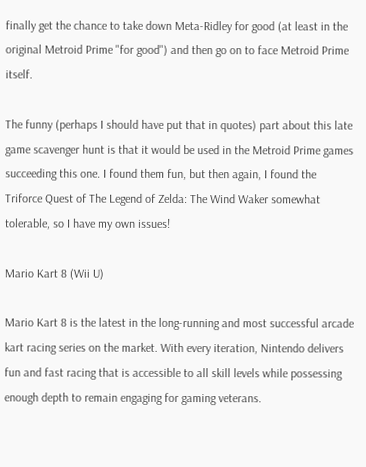finally get the chance to take down Meta-Ridley for good (at least in the original Metroid Prime "for good") and then go on to face Metroid Prime itself.

The funny (perhaps I should have put that in quotes) part about this late game scavenger hunt is that it would be used in the Metroid Prime games succeeding this one. I found them fun, but then again, I found the Triforce Quest of The Legend of Zelda: The Wind Waker somewhat tolerable, so I have my own issues!

Mario Kart 8 (Wii U)

Mario Kart 8 is the latest in the long-running and most successful arcade kart racing series on the market. With every iteration, Nintendo delivers fun and fast racing that is accessible to all skill levels while possessing enough depth to remain engaging for gaming veterans.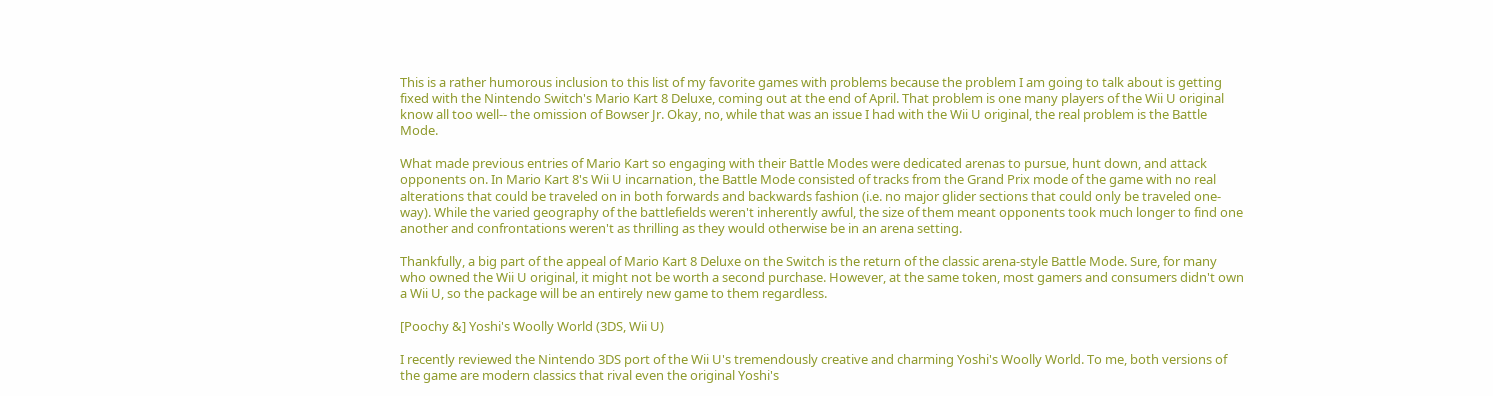This is a rather humorous inclusion to this list of my favorite games with problems because the problem I am going to talk about is getting fixed with the Nintendo Switch's Mario Kart 8 Deluxe, coming out at the end of April. That problem is one many players of the Wii U original know all too well-- the omission of Bowser Jr. Okay, no, while that was an issue I had with the Wii U original, the real problem is the Battle Mode.

What made previous entries of Mario Kart so engaging with their Battle Modes were dedicated arenas to pursue, hunt down, and attack opponents on. In Mario Kart 8's Wii U incarnation, the Battle Mode consisted of tracks from the Grand Prix mode of the game with no real alterations that could be traveled on in both forwards and backwards fashion (i.e. no major glider sections that could only be traveled one-way). While the varied geography of the battlefields weren't inherently awful, the size of them meant opponents took much longer to find one another and confrontations weren't as thrilling as they would otherwise be in an arena setting.

Thankfully, a big part of the appeal of Mario Kart 8 Deluxe on the Switch is the return of the classic arena-style Battle Mode. Sure, for many who owned the Wii U original, it might not be worth a second purchase. However, at the same token, most gamers and consumers didn't own a Wii U, so the package will be an entirely new game to them regardless.

[Poochy &] Yoshi's Woolly World (3DS, Wii U)

I recently reviewed the Nintendo 3DS port of the Wii U's tremendously creative and charming Yoshi's Woolly World. To me, both versions of the game are modern classics that rival even the original Yoshi's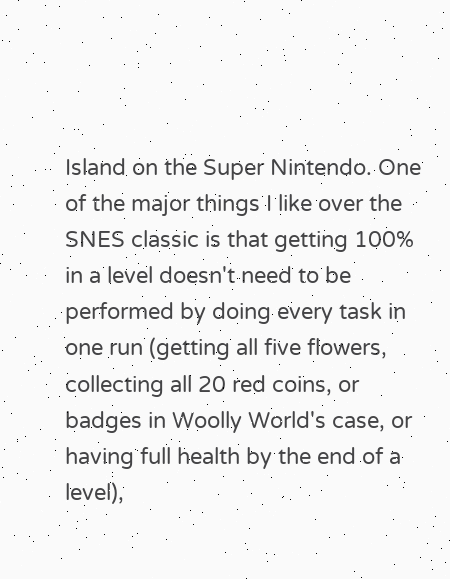Island on the Super Nintendo. One of the major things I like over the SNES classic is that getting 100% in a level doesn't need to be performed by doing every task in one run (getting all five flowers, collecting all 20 red coins, or badges in Woolly World's case, or having full health by the end of a level),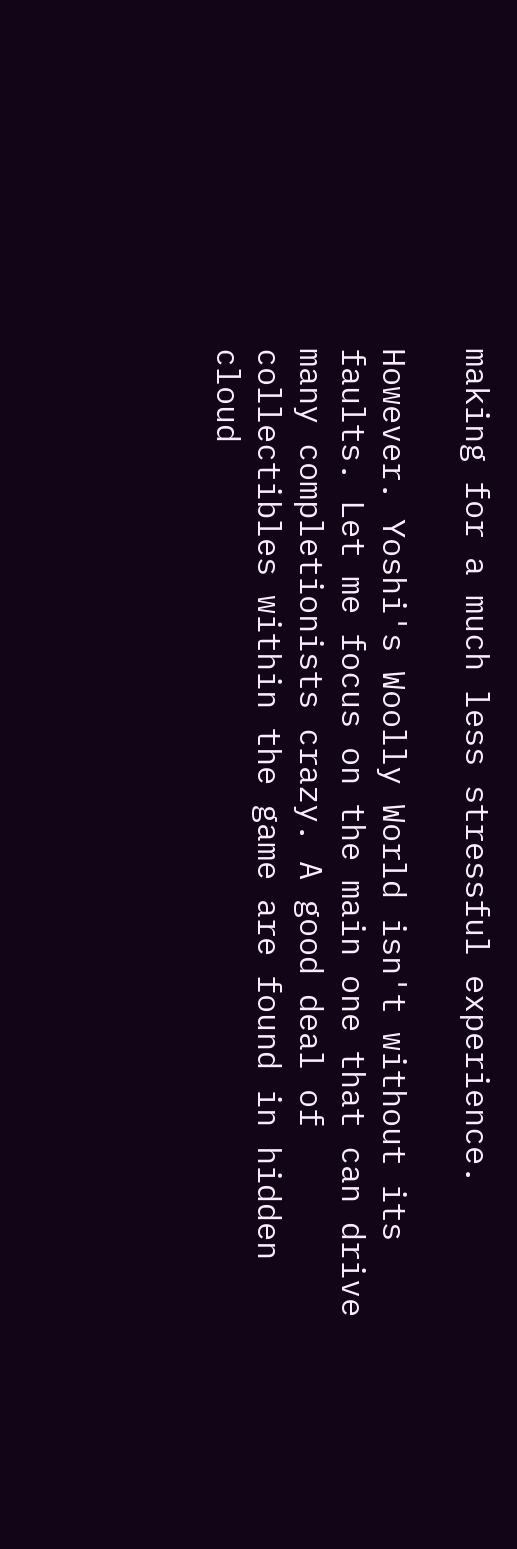making for a much less stressful experience.

However. Yoshi's Woolly World isn't without its faults. Let me focus on the main one that can drive many completionists crazy. A good deal of collectibles within the game are found in hidden cloud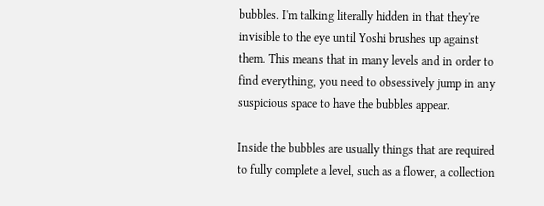bubbles. I'm talking literally hidden in that they're invisible to the eye until Yoshi brushes up against them. This means that in many levels and in order to find everything, you need to obsessively jump in any suspicious space to have the bubbles appear.

Inside the bubbles are usually things that are required to fully complete a level, such as a flower, a collection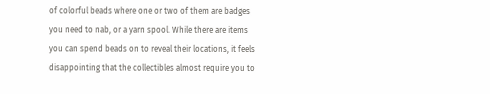of colorful beads where one or two of them are badges you need to nab, or a yarn spool. While there are items you can spend beads on to reveal their locations, it feels disappointing that the collectibles almost require you to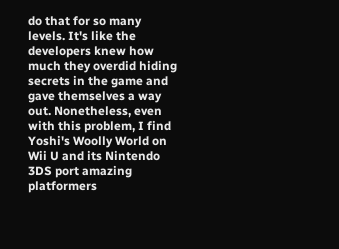do that for so many levels. It's like the developers knew how much they overdid hiding secrets in the game and gave themselves a way out. Nonetheless, even with this problem, I find Yoshi's Woolly World on Wii U and its Nintendo 3DS port amazing platformers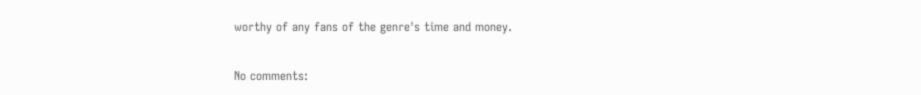worthy of any fans of the genre's time and money.

No comments: